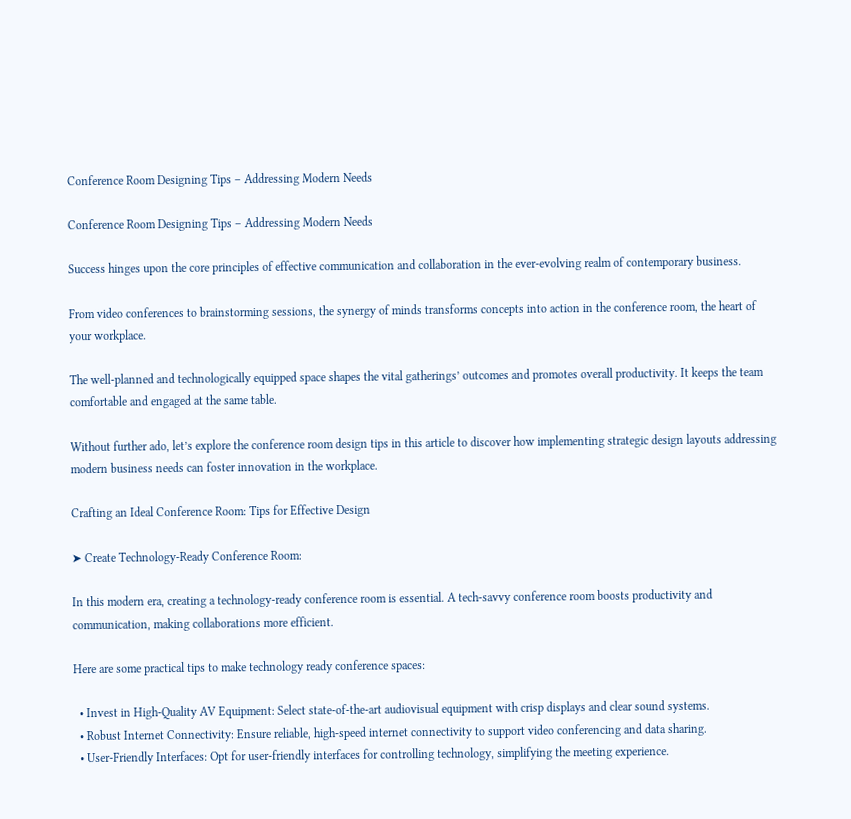Conference Room Designing Tips – Addressing Modern Needs

Conference Room Designing Tips – Addressing Modern Needs

Success hinges upon the core principles of effective communication and collaboration in the ever-evolving realm of contemporary business.

From video conferences to brainstorming sessions, the synergy of minds transforms concepts into action in the conference room, the heart of your workplace.

The well-planned and technologically equipped space shapes the vital gatherings’ outcomes and promotes overall productivity. It keeps the team comfortable and engaged at the same table.

Without further ado, let’s explore the conference room design tips in this article to discover how implementing strategic design layouts addressing modern business needs can foster innovation in the workplace.

Crafting an Ideal Conference Room: Tips for Effective Design

➤ Create Technology-Ready Conference Room:

In this modern era, creating a technology-ready conference room is essential. A tech-savvy conference room boosts productivity and communication, making collaborations more efficient.

Here are some practical tips to make technology ready conference spaces:

  • Invest in High-Quality AV Equipment: Select state-of-the-art audiovisual equipment with crisp displays and clear sound systems.
  • Robust Internet Connectivity: Ensure reliable, high-speed internet connectivity to support video conferencing and data sharing.
  • User-Friendly Interfaces: Opt for user-friendly interfaces for controlling technology, simplifying the meeting experience.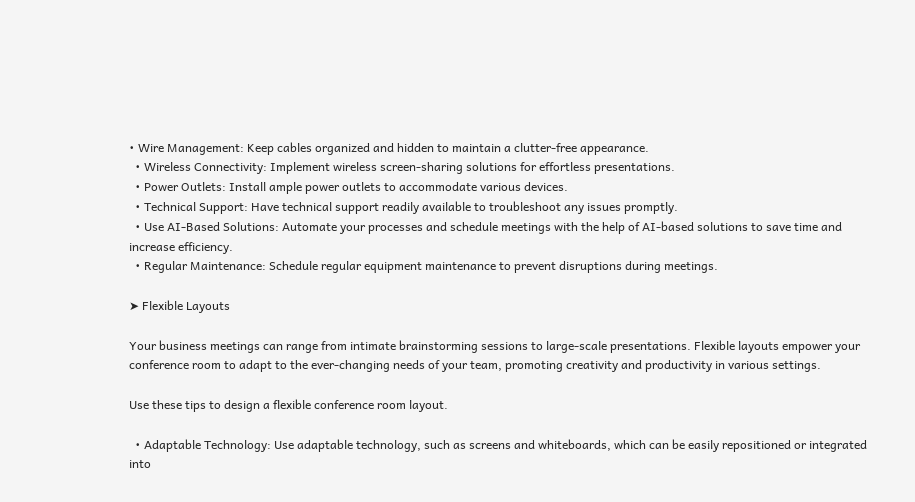• Wire Management: Keep cables organized and hidden to maintain a clutter-free appearance.
  • Wireless Connectivity: Implement wireless screen-sharing solutions for effortless presentations.
  • Power Outlets: Install ample power outlets to accommodate various devices.
  • Technical Support: Have technical support readily available to troubleshoot any issues promptly.
  • Use AI-Based Solutions: Automate your processes and schedule meetings with the help of AI-based solutions to save time and increase efficiency.
  • Regular Maintenance: Schedule regular equipment maintenance to prevent disruptions during meetings.

➤ Flexible Layouts

Your business meetings can range from intimate brainstorming sessions to large-scale presentations. Flexible layouts empower your conference room to adapt to the ever-changing needs of your team, promoting creativity and productivity in various settings.

Use these tips to design a flexible conference room layout.

  • Adaptable Technology: Use adaptable technology, such as screens and whiteboards, which can be easily repositioned or integrated into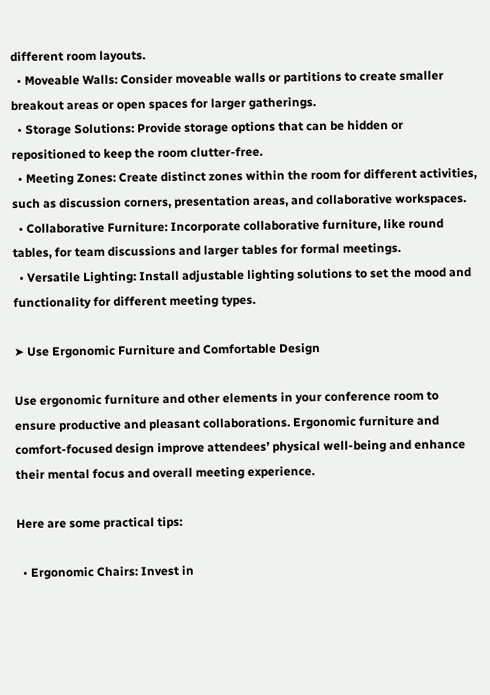different room layouts.
  • Moveable Walls: Consider moveable walls or partitions to create smaller breakout areas or open spaces for larger gatherings.
  • Storage Solutions: Provide storage options that can be hidden or repositioned to keep the room clutter-free.
  • Meeting Zones: Create distinct zones within the room for different activities, such as discussion corners, presentation areas, and collaborative workspaces.
  • Collaborative Furniture: Incorporate collaborative furniture, like round tables, for team discussions and larger tables for formal meetings.
  • Versatile Lighting: Install adjustable lighting solutions to set the mood and functionality for different meeting types.

➤ Use Ergonomic Furniture and Comfortable Design

Use ergonomic furniture and other elements in your conference room to ensure productive and pleasant collaborations. Ergonomic furniture and comfort-focused design improve attendees’ physical well-being and enhance their mental focus and overall meeting experience.

Here are some practical tips:

  • Ergonomic Chairs: Invest in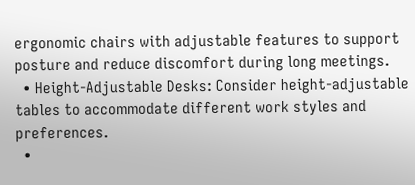ergonomic chairs with adjustable features to support posture and reduce discomfort during long meetings.
  • Height-Adjustable Desks: Consider height-adjustable tables to accommodate different work styles and preferences.
  •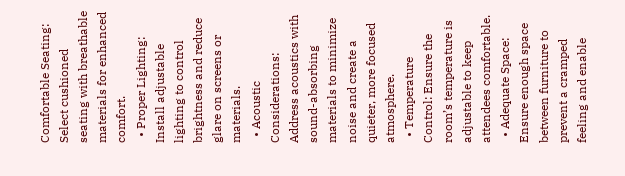Comfortable Seating: Select cushioned seating with breathable materials for enhanced comfort.
  • Proper Lighting: Install adjustable lighting to control brightness and reduce glare on screens or materials.
  • Acoustic Considerations: Address acoustics with sound-absorbing materials to minimize noise and create a quieter, more focused atmosphere.
  • Temperature Control: Ensure the room’s temperature is adjustable to keep attendees comfortable.
  • Adequate Space: Ensure enough space between furniture to prevent a cramped feeling and enable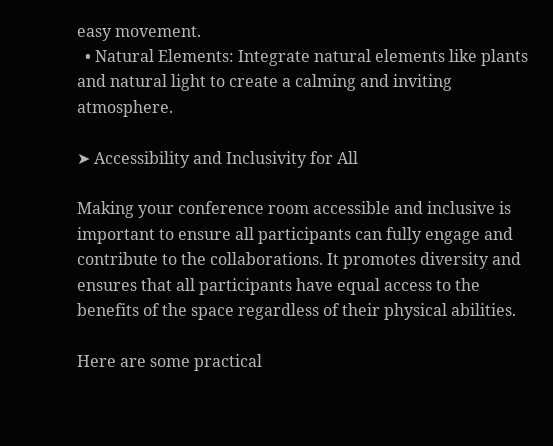easy movement.
  • Natural Elements: Integrate natural elements like plants and natural light to create a calming and inviting atmosphere.

➤ Accessibility and Inclusivity for All

Making your conference room accessible and inclusive is important to ensure all participants can fully engage and contribute to the collaborations. It promotes diversity and ensures that all participants have equal access to the benefits of the space regardless of their physical abilities.

Here are some practical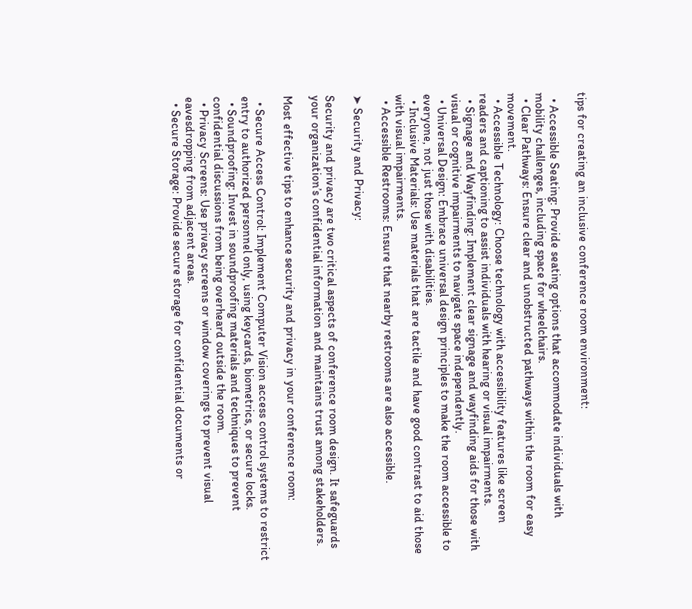tips for creating an inclusive conference room environment:

  • Accessible Seating: Provide seating options that accommodate individuals with mobility challenges, including space for wheelchairs.
  • Clear Pathways: Ensure clear and unobstructed pathways within the room for easy movement.
  • Accessible Technology: Choose technology with accessibility features like screen readers and captioning to assist individuals with hearing or visual impairments.
  • Signage and Wayfinding: Implement clear signage and wayfinding aids for those with visual or cognitive impairments to navigate space independently.
  • Universal Design: Embrace universal design principles to make the room accessible to everyone, not just those with disabilities.
  • Inclusive Materials: Use materials that are tactile and have good contrast to aid those with visual impairments.
  • Accessible Restrooms: Ensure that nearby restrooms are also accessible.

➤ Security and Privacy:

Security and privacy are two critical aspects of conference room design. It safeguards your organization’s confidential information and maintains trust among stakeholders.

Most effective tips to enhance security and privacy in your conference room:

  • Secure Access Control: Implement Computer Vision access control systems to restrict entry to authorized personnel only, using keycards, biometrics, or secure locks.
  • Soundproofing: Invest in soundproofing materials and techniques to prevent confidential discussions from being overheard outside the room.
  • Privacy Screens: Use privacy screens or window coverings to prevent visual eavesdropping from adjacent areas.
  • Secure Storage: Provide secure storage for confidential documents or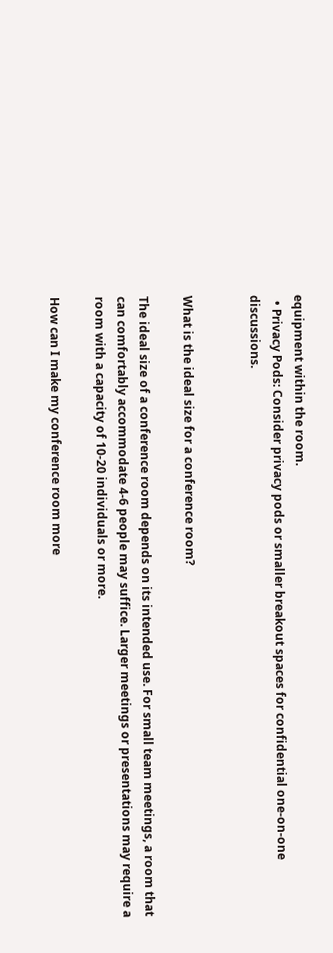equipment within the room.
  • Privacy Pods: Consider privacy pods or smaller breakout spaces for confidential one-on-one discussions.


What is the ideal size for a conference room?

The ideal size of a conference room depends on its intended use. For small team meetings, a room that can comfortably accommodate 4-6 people may suffice. Larger meetings or presentations may require a room with a capacity of 10-20 individuals or more.

How can I make my conference room more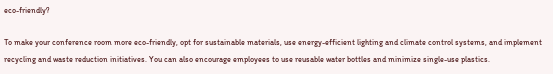eco-friendly?

To make your conference room more eco-friendly, opt for sustainable materials, use energy-efficient lighting and climate control systems, and implement recycling and waste reduction initiatives. You can also encourage employees to use reusable water bottles and minimize single-use plastics.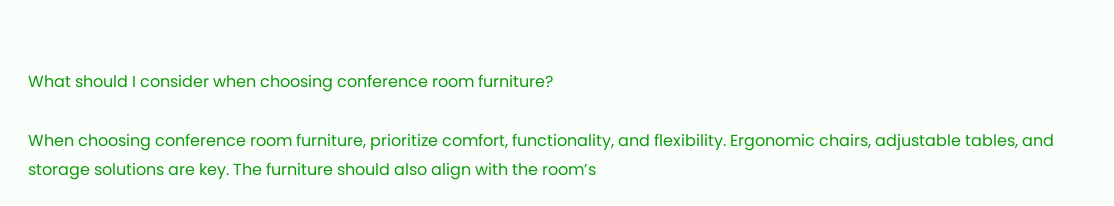What should I consider when choosing conference room furniture?

When choosing conference room furniture, prioritize comfort, functionality, and flexibility. Ergonomic chairs, adjustable tables, and storage solutions are key. The furniture should also align with the room’s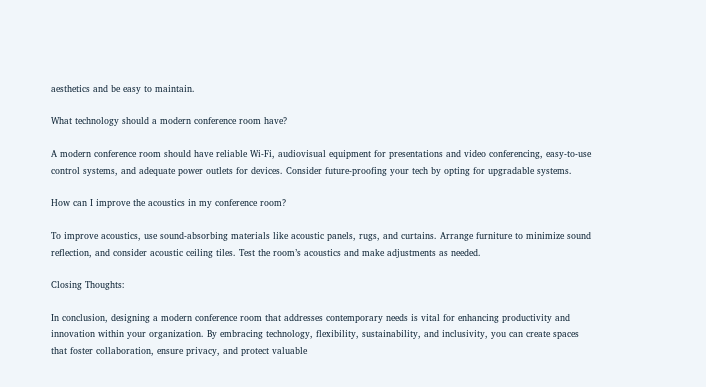aesthetics and be easy to maintain.

What technology should a modern conference room have?

A modern conference room should have reliable Wi-Fi, audiovisual equipment for presentations and video conferencing, easy-to-use control systems, and adequate power outlets for devices. Consider future-proofing your tech by opting for upgradable systems.

How can I improve the acoustics in my conference room?

To improve acoustics, use sound-absorbing materials like acoustic panels, rugs, and curtains. Arrange furniture to minimize sound reflection, and consider acoustic ceiling tiles. Test the room’s acoustics and make adjustments as needed.

Closing Thoughts:

In conclusion, designing a modern conference room that addresses contemporary needs is vital for enhancing productivity and innovation within your organization. By embracing technology, flexibility, sustainability, and inclusivity, you can create spaces that foster collaboration, ensure privacy, and protect valuable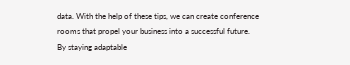data. With the help of these tips, we can create conference rooms that propel your business into a successful future. By staying adaptable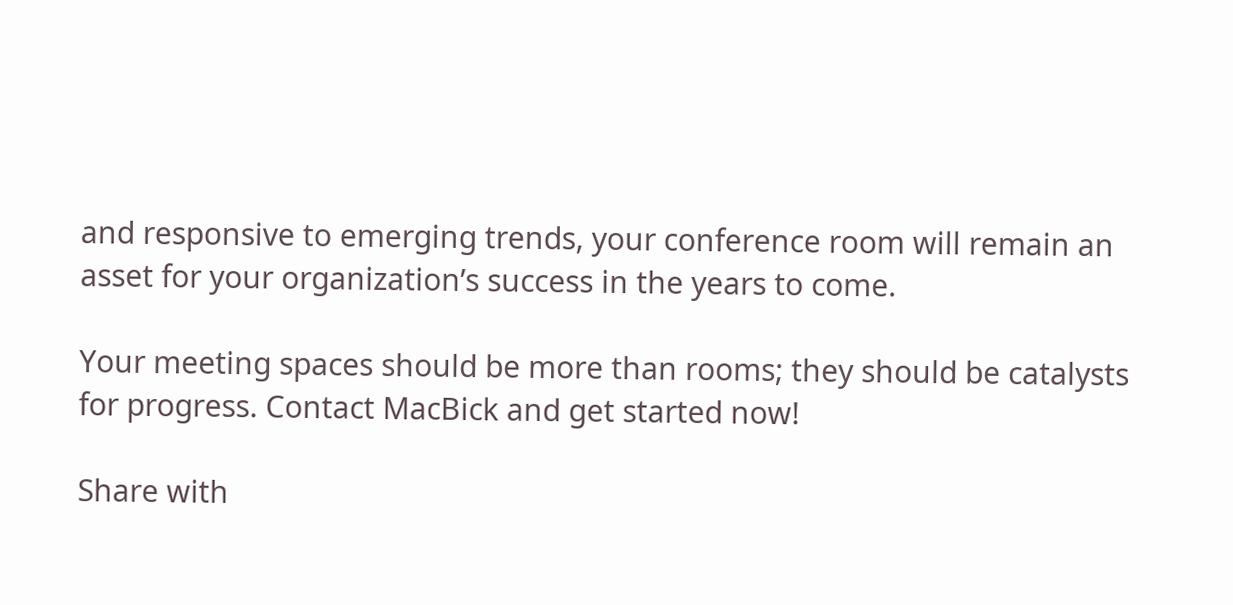and responsive to emerging trends, your conference room will remain an asset for your organization’s success in the years to come.

Your meeting spaces should be more than rooms; they should be catalysts for progress. Contact MacBick and get started now!

Share with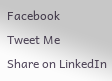Facebook
Tweet Me
Share on LinkedIn